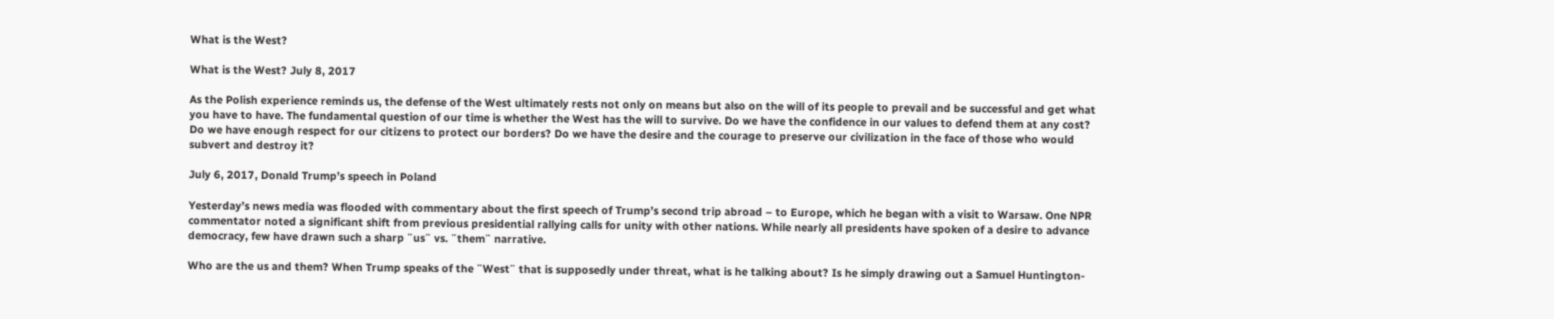What is the West?

What is the West? July 8, 2017

As the Polish experience reminds us, the defense of the West ultimately rests not only on means but also on the will of its people to prevail and be successful and get what you have to have. The fundamental question of our time is whether the West has the will to survive. Do we have the confidence in our values to defend them at any cost? Do we have enough respect for our citizens to protect our borders? Do we have the desire and the courage to preserve our civilization in the face of those who would subvert and destroy it?

July 6, 2017, Donald Trump’s speech in Poland

Yesterday’s news media was flooded with commentary about the first speech of Trump’s second trip abroad – to Europe, which he began with a visit to Warsaw. One NPR commentator noted a significant shift from previous presidential rallying calls for unity with other nations. While nearly all presidents have spoken of a desire to advance democracy, few have drawn such a sharp ¨us¨ vs. ¨them¨ narrative.

Who are the us and them? When Trump speaks of the ¨West¨ that is supposedly under threat, what is he talking about? Is he simply drawing out a Samuel Huntington-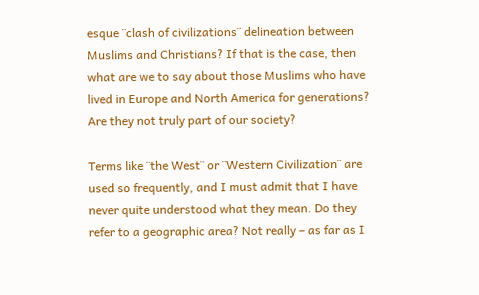esque ¨clash of civilizations¨ delineation between Muslims and Christians? If that is the case, then what are we to say about those Muslims who have lived in Europe and North America for generations? Are they not truly part of our society?

Terms like ¨the West¨ or ¨Western Civilization¨ are used so frequently, and I must admit that I have never quite understood what they mean. Do they refer to a geographic area? Not really – as far as I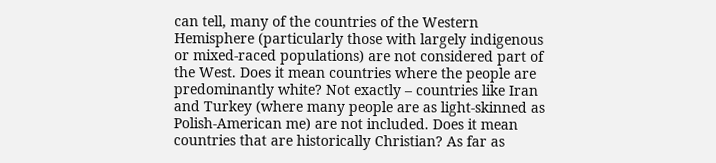can tell, many of the countries of the Western Hemisphere (particularly those with largely indigenous or mixed-raced populations) are not considered part of the West. Does it mean countries where the people are predominantly white? Not exactly – countries like Iran and Turkey (where many people are as light-skinned as Polish-American me) are not included. Does it mean countries that are historically Christian? As far as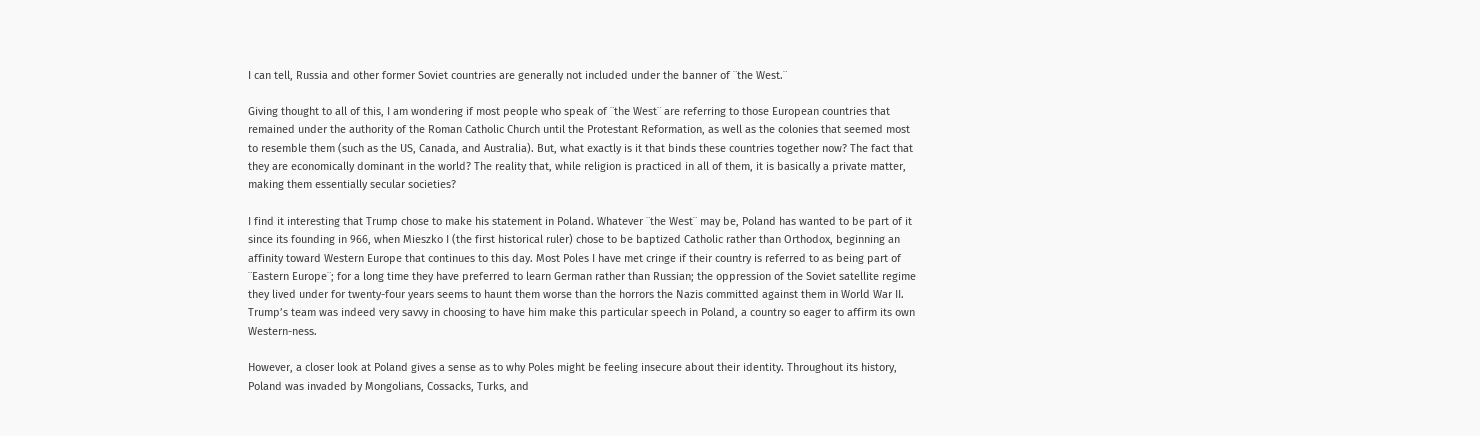I can tell, Russia and other former Soviet countries are generally not included under the banner of ¨the West.¨

Giving thought to all of this, I am wondering if most people who speak of ¨the West¨ are referring to those European countries that remained under the authority of the Roman Catholic Church until the Protestant Reformation, as well as the colonies that seemed most to resemble them (such as the US, Canada, and Australia). But, what exactly is it that binds these countries together now? The fact that they are economically dominant in the world? The reality that, while religion is practiced in all of them, it is basically a private matter, making them essentially secular societies?

I find it interesting that Trump chose to make his statement in Poland. Whatever ¨the West¨ may be, Poland has wanted to be part of it since its founding in 966, when Mieszko I (the first historical ruler) chose to be baptized Catholic rather than Orthodox, beginning an affinity toward Western Europe that continues to this day. Most Poles I have met cringe if their country is referred to as being part of ¨Eastern Europe¨; for a long time they have preferred to learn German rather than Russian; the oppression of the Soviet satellite regime they lived under for twenty-four years seems to haunt them worse than the horrors the Nazis committed against them in World War II. Trump’s team was indeed very savvy in choosing to have him make this particular speech in Poland, a country so eager to affirm its own Western-ness.

However, a closer look at Poland gives a sense as to why Poles might be feeling insecure about their identity. Throughout its history, Poland was invaded by Mongolians, Cossacks, Turks, and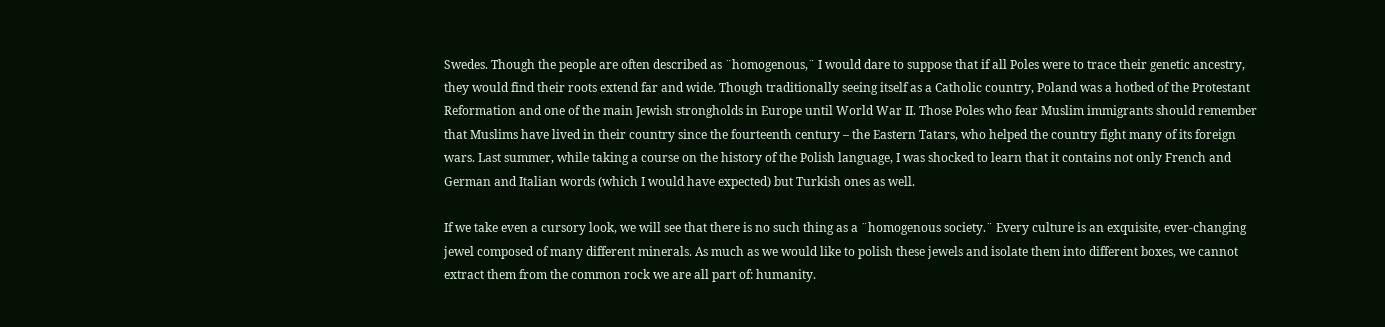Swedes. Though the people are often described as ¨homogenous,¨ I would dare to suppose that if all Poles were to trace their genetic ancestry, they would find their roots extend far and wide. Though traditionally seeing itself as a Catholic country, Poland was a hotbed of the Protestant Reformation and one of the main Jewish strongholds in Europe until World War II. Those Poles who fear Muslim immigrants should remember that Muslims have lived in their country since the fourteenth century – the Eastern Tatars, who helped the country fight many of its foreign wars. Last summer, while taking a course on the history of the Polish language, I was shocked to learn that it contains not only French and German and Italian words (which I would have expected) but Turkish ones as well.

If we take even a cursory look, we will see that there is no such thing as a ¨homogenous society.¨ Every culture is an exquisite, ever-changing jewel composed of many different minerals. As much as we would like to polish these jewels and isolate them into different boxes, we cannot extract them from the common rock we are all part of: humanity.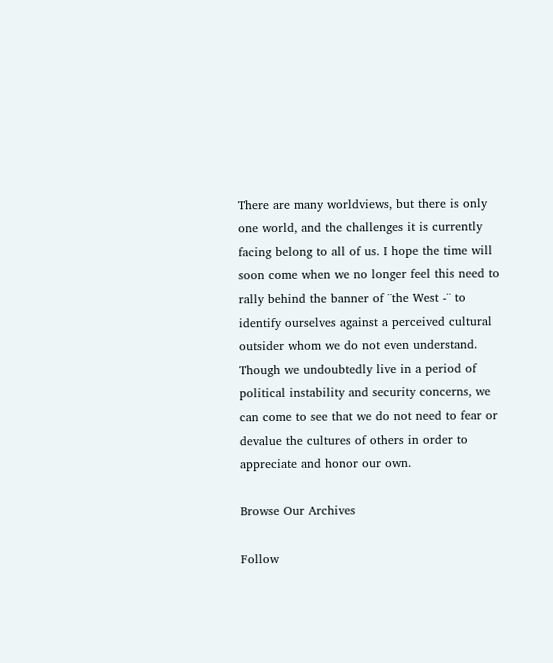There are many worldviews, but there is only one world, and the challenges it is currently facing belong to all of us. I hope the time will soon come when we no longer feel this need to rally behind the banner of ¨the West -¨ to identify ourselves against a perceived cultural outsider whom we do not even understand. Though we undoubtedly live in a period of political instability and security concerns, we can come to see that we do not need to fear or devalue the cultures of others in order to appreciate and honor our own.

Browse Our Archives

Follow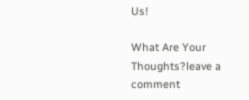Us!

What Are Your Thoughts?leave a comment